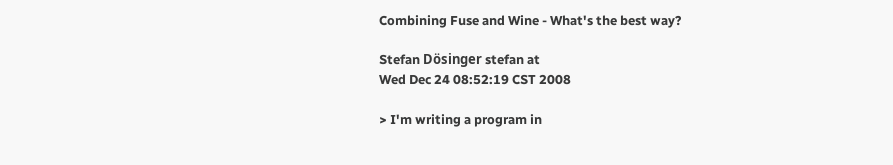Combining Fuse and Wine - What's the best way?

Stefan Dösinger stefan at
Wed Dec 24 08:52:19 CST 2008

> I'm writing a program in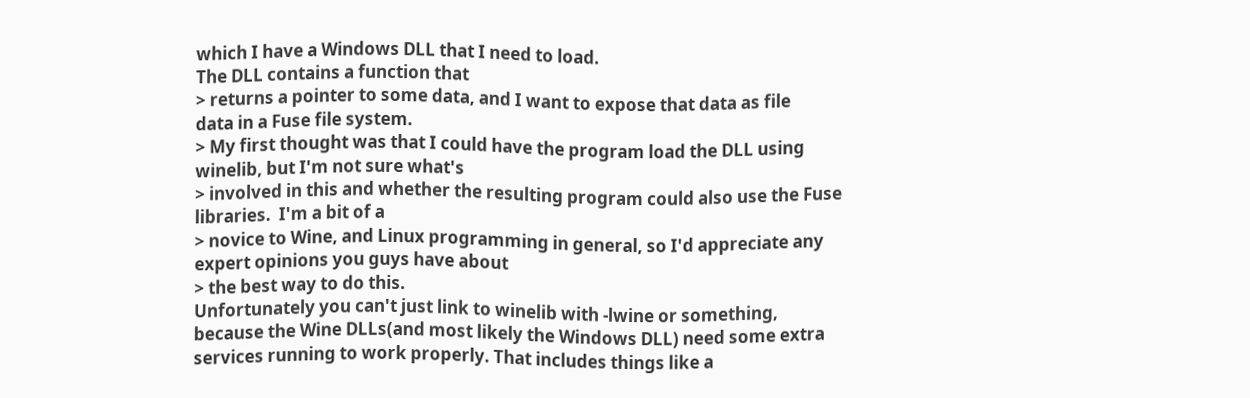which I have a Windows DLL that I need to load.
The DLL contains a function that
> returns a pointer to some data, and I want to expose that data as file
data in a Fuse file system.
> My first thought was that I could have the program load the DLL using
winelib, but I'm not sure what's
> involved in this and whether the resulting program could also use the Fuse
libraries.  I'm a bit of a
> novice to Wine, and Linux programming in general, so I'd appreciate any
expert opinions you guys have about
> the best way to do this.
Unfortunately you can't just link to winelib with -lwine or something,
because the Wine DLLs(and most likely the Windows DLL) need some extra
services running to work properly. That includes things like a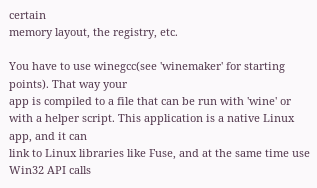certain
memory layout, the registry, etc.

You have to use winegcc(see 'winemaker' for starting points). That way your
app is compiled to a file that can be run with 'wine' or
with a helper script. This application is a native Linux app, and it can
link to Linux libraries like Fuse, and at the same time use Win32 API calls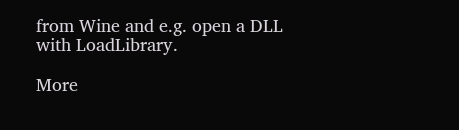from Wine and e.g. open a DLL with LoadLibrary.

More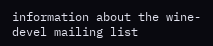information about the wine-devel mailing list